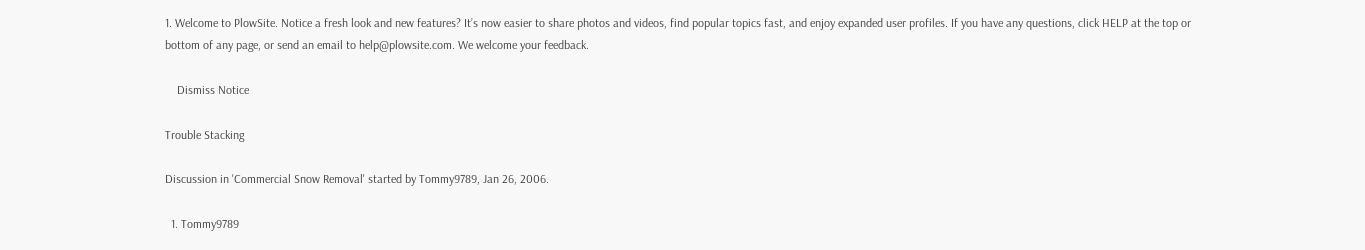1. Welcome to PlowSite. Notice a fresh look and new features? It’s now easier to share photos and videos, find popular topics fast, and enjoy expanded user profiles. If you have any questions, click HELP at the top or bottom of any page, or send an email to help@plowsite.com. We welcome your feedback.

    Dismiss Notice

Trouble Stacking

Discussion in 'Commercial Snow Removal' started by Tommy9789, Jan 26, 2006.

  1. Tommy9789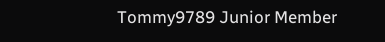Tommy9789 Junior Member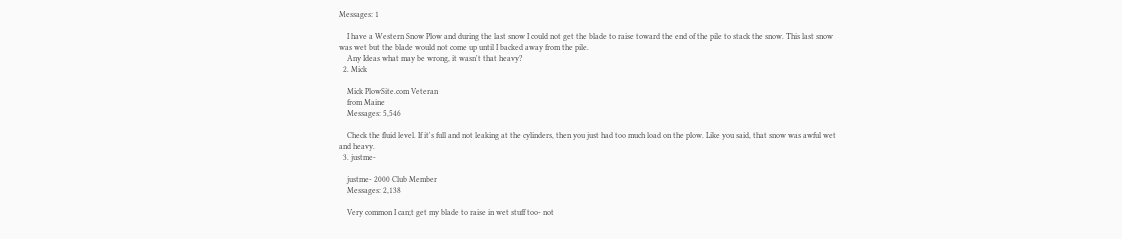Messages: 1

    I have a Western Snow Plow and during the last snow I could not get the blade to raise toward the end of the pile to stack the snow. This last snow was wet but the blade would not come up until I backed away from the pile.
    Any Ideas what may be wrong, it wasn't that heavy?
  2. Mick

    Mick PlowSite.com Veteran
    from Maine
    Messages: 5,546

    Check the fluid level. If it's full and not leaking at the cylinders, then you just had too much load on the plow. Like you said, that snow was awful wet and heavy.
  3. justme-

    justme- 2000 Club Member
    Messages: 2,138

    Very common I can;t get my blade to raise in wet stuff too- not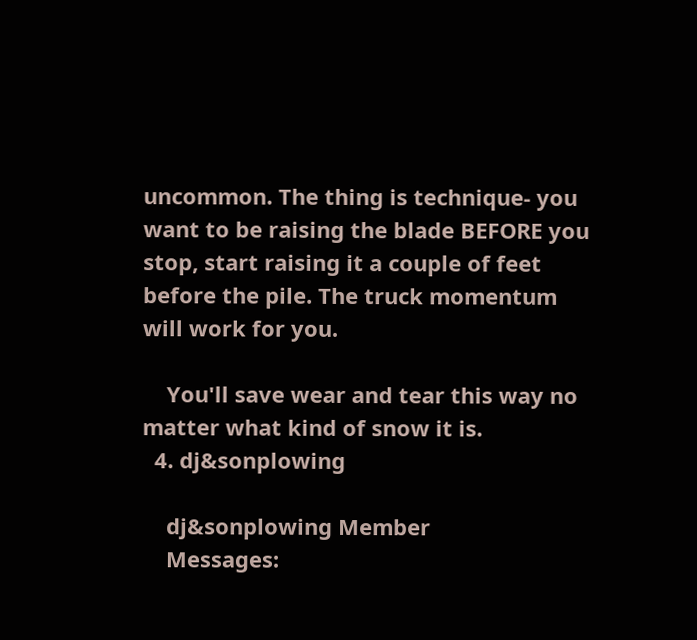uncommon. The thing is technique- you want to be raising the blade BEFORE you stop, start raising it a couple of feet before the pile. The truck momentum will work for you.

    You'll save wear and tear this way no matter what kind of snow it is.
  4. dj&sonplowing

    dj&sonplowing Member
    Messages: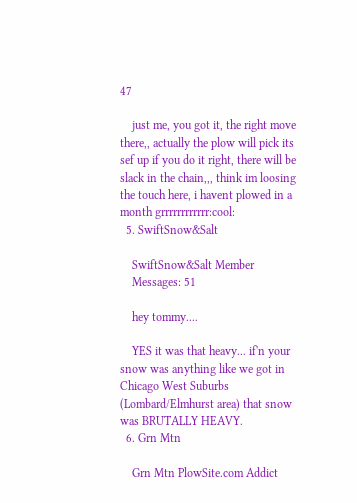47

    just me, you got it, the right move there,, actually the plow will pick its sef up if you do it right, there will be slack in the chain,,, think im loosing the touch here, i havent plowed in a month grrrrrrrrrrrr:cool:
  5. SwiftSnow&Salt

    SwiftSnow&Salt Member
    Messages: 51

    hey tommy....

    YES it was that heavy... if'n your snow was anything like we got in Chicago West Suburbs (Lombard/Elmhurst area) that snow was BRUTALLY HEAVY.
  6. Grn Mtn

    Grn Mtn PlowSite.com Addict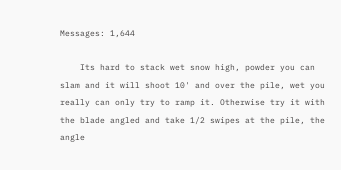Messages: 1,644

    Its hard to stack wet snow high, powder you can slam and it will shoot 10' and over the pile, wet you really can only try to ramp it. Otherwise try it with the blade angled and take 1/2 swipes at the pile, the angle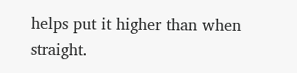helps put it higher than when straight.